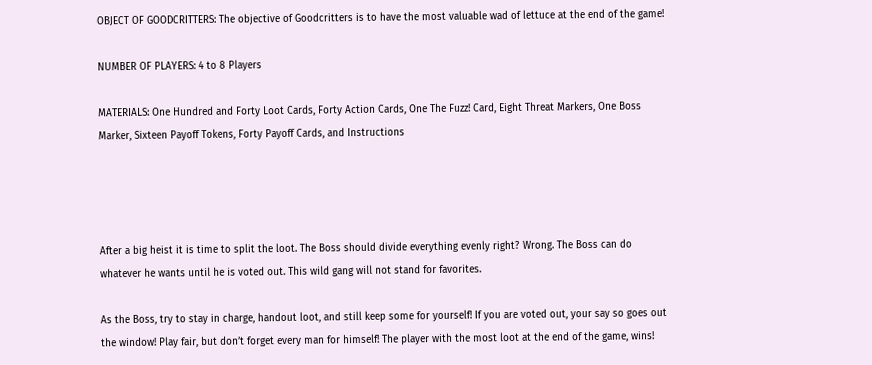OBJECT OF GOODCRITTERS: The objective of Goodcritters is to have the most valuable wad of lettuce at the end of the game!

NUMBER OF PLAYERS: 4 to 8 Players

MATERIALS: One Hundred and Forty Loot Cards, Forty Action Cards, One The Fuzz! Card, Eight Threat Markers, One Boss Marker, Sixteen Payoff Tokens, Forty Payoff Cards, and Instructions




After a big heist it is time to split the loot. The Boss should divide everything evenly right? Wrong. The Boss can do whatever he wants until he is voted out. This wild gang will not stand for favorites.

As the Boss, try to stay in charge, handout loot, and still keep some for yourself! If you are voted out, your say so goes out the window! Play fair, but don’t forget every man for himself! The player with the most loot at the end of the game, wins!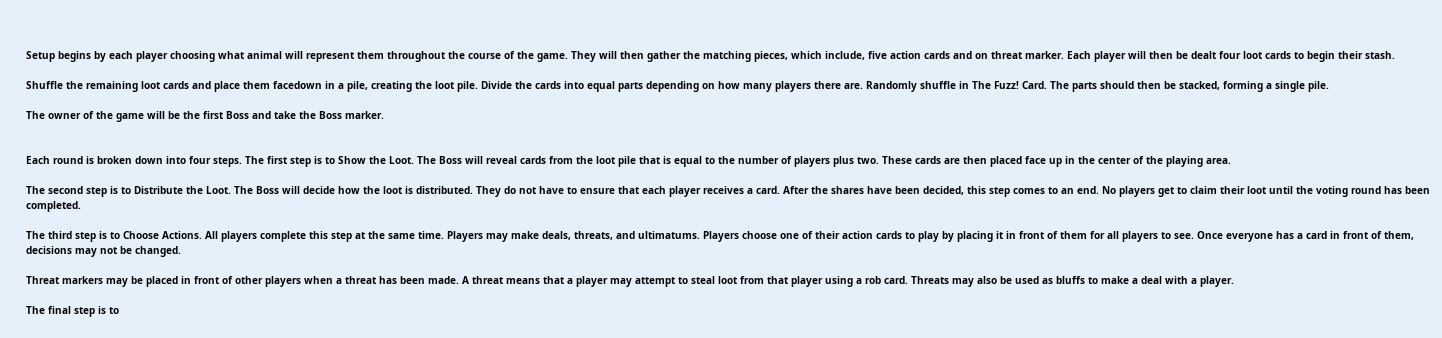Setup begins by each player choosing what animal will represent them throughout the course of the game. They will then gather the matching pieces, which include, five action cards and on threat marker. Each player will then be dealt four loot cards to begin their stash.

Shuffle the remaining loot cards and place them facedown in a pile, creating the loot pile. Divide the cards into equal parts depending on how many players there are. Randomly shuffle in The Fuzz! Card. The parts should then be stacked, forming a single pile.

The owner of the game will be the first Boss and take the Boss marker.


Each round is broken down into four steps. The first step is to Show the Loot. The Boss will reveal cards from the loot pile that is equal to the number of players plus two. These cards are then placed face up in the center of the playing area.

The second step is to Distribute the Loot. The Boss will decide how the loot is distributed. They do not have to ensure that each player receives a card. After the shares have been decided, this step comes to an end. No players get to claim their loot until the voting round has been completed.

The third step is to Choose Actions. All players complete this step at the same time. Players may make deals, threats, and ultimatums. Players choose one of their action cards to play by placing it in front of them for all players to see. Once everyone has a card in front of them, decisions may not be changed.

Threat markers may be placed in front of other players when a threat has been made. A threat means that a player may attempt to steal loot from that player using a rob card. Threats may also be used as bluffs to make a deal with a player.

The final step is to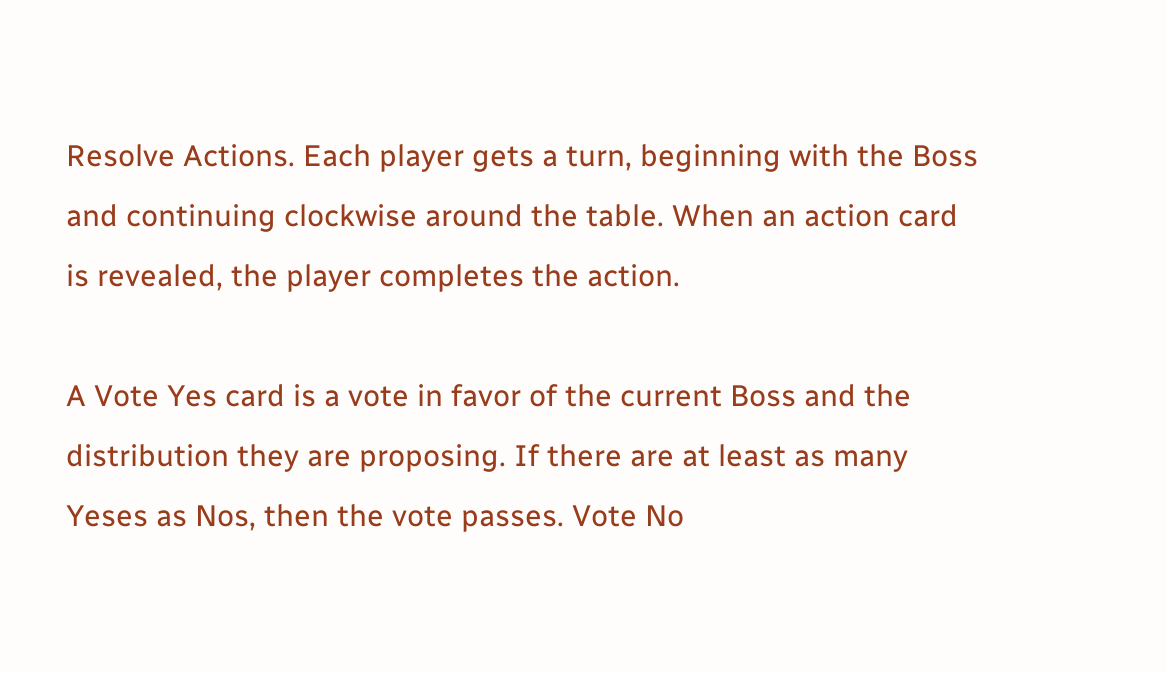Resolve Actions. Each player gets a turn, beginning with the Boss and continuing clockwise around the table. When an action card is revealed, the player completes the action.

A Vote Yes card is a vote in favor of the current Boss and the distribution they are proposing. If there are at least as many Yeses as Nos, then the vote passes. Vote No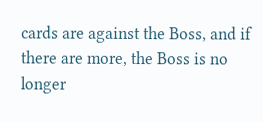cards are against the Boss, and if there are more, the Boss is no longer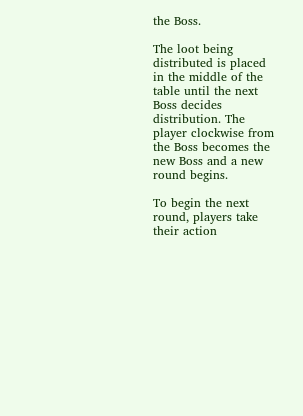the Boss.

The loot being distributed is placed in the middle of the table until the next Boss decides distribution. The player clockwise from the Boss becomes the new Boss and a new round begins.

To begin the next round, players take their action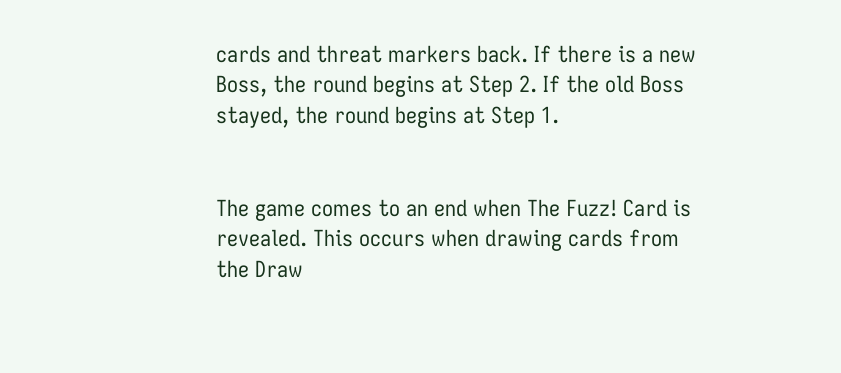cards and threat markers back. If there is a new Boss, the round begins at Step 2. If the old Boss stayed, the round begins at Step 1.


The game comes to an end when The Fuzz! Card is revealed. This occurs when drawing cards from the Draw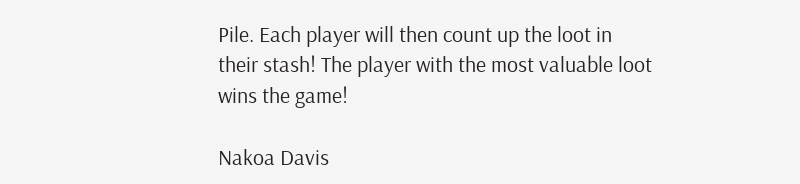Pile. Each player will then count up the loot in their stash! The player with the most valuable loot wins the game!

Nakoa Davis